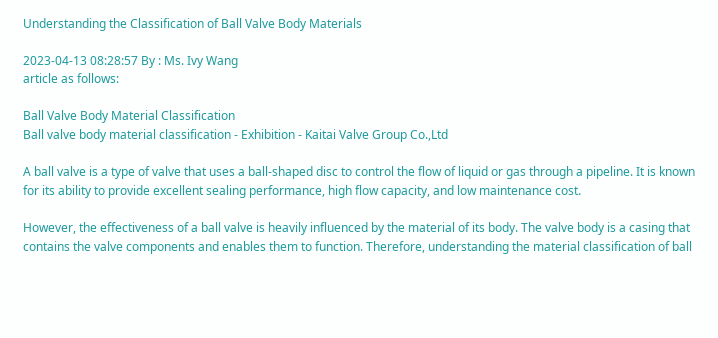Understanding the Classification of Ball Valve Body Materials

2023-04-13 08:28:57 By : Ms. Ivy Wang
article as follows:

Ball Valve Body Material Classification
Ball valve body material classification - Exhibition - Kaitai Valve Group Co.,Ltd

A ball valve is a type of valve that uses a ball-shaped disc to control the flow of liquid or gas through a pipeline. It is known for its ability to provide excellent sealing performance, high flow capacity, and low maintenance cost.

However, the effectiveness of a ball valve is heavily influenced by the material of its body. The valve body is a casing that contains the valve components and enables them to function. Therefore, understanding the material classification of ball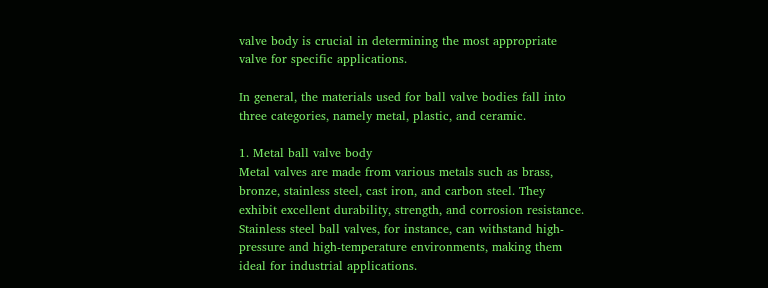valve body is crucial in determining the most appropriate valve for specific applications.

In general, the materials used for ball valve bodies fall into three categories, namely metal, plastic, and ceramic.

1. Metal ball valve body
Metal valves are made from various metals such as brass, bronze, stainless steel, cast iron, and carbon steel. They exhibit excellent durability, strength, and corrosion resistance. Stainless steel ball valves, for instance, can withstand high-pressure and high-temperature environments, making them ideal for industrial applications.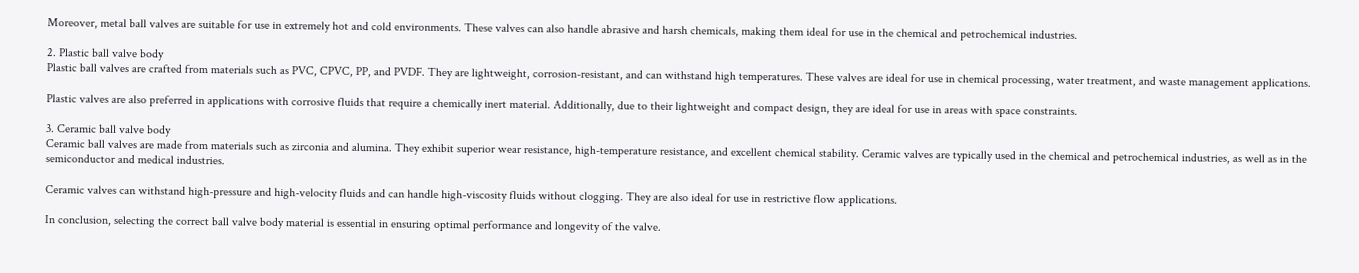Moreover, metal ball valves are suitable for use in extremely hot and cold environments. These valves can also handle abrasive and harsh chemicals, making them ideal for use in the chemical and petrochemical industries.

2. Plastic ball valve body
Plastic ball valves are crafted from materials such as PVC, CPVC, PP, and PVDF. They are lightweight, corrosion-resistant, and can withstand high temperatures. These valves are ideal for use in chemical processing, water treatment, and waste management applications.

Plastic valves are also preferred in applications with corrosive fluids that require a chemically inert material. Additionally, due to their lightweight and compact design, they are ideal for use in areas with space constraints.

3. Ceramic ball valve body
Ceramic ball valves are made from materials such as zirconia and alumina. They exhibit superior wear resistance, high-temperature resistance, and excellent chemical stability. Ceramic valves are typically used in the chemical and petrochemical industries, as well as in the semiconductor and medical industries.

Ceramic valves can withstand high-pressure and high-velocity fluids and can handle high-viscosity fluids without clogging. They are also ideal for use in restrictive flow applications.

In conclusion, selecting the correct ball valve body material is essential in ensuring optimal performance and longevity of the valve.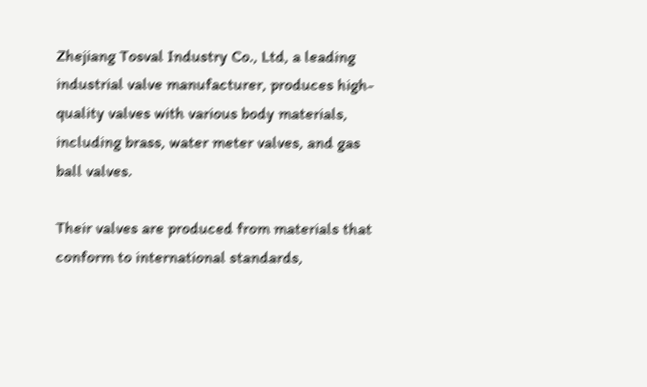Zhejiang Tosval Industry Co., Ltd, a leading industrial valve manufacturer, produces high-quality valves with various body materials, including brass, water meter valves, and gas ball valves.

Their valves are produced from materials that conform to international standards,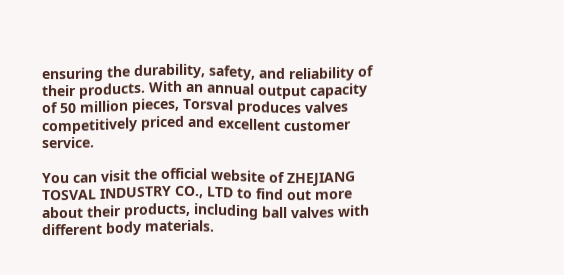ensuring the durability, safety, and reliability of their products. With an annual output capacity of 50 million pieces, Torsval produces valves competitively priced and excellent customer service.

You can visit the official website of ZHEJIANG TOSVAL INDUSTRY CO., LTD to find out more about their products, including ball valves with different body materials.